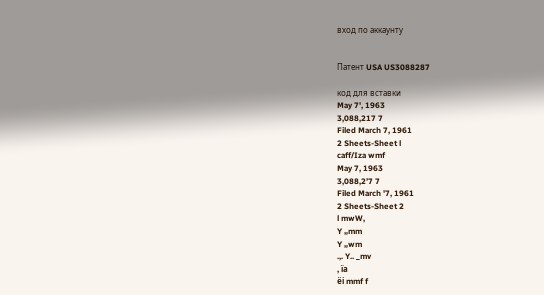вход по аккаунту


Патент USA US3088287

код для вставки
May 7', 1963
3,088,217 7
Filed March 7, 1961
2 Sheets-Sheet l
caff/Iza wmf
May 7, 1963
3,088,2’7 7
Filed March '7, 1961
2 Sheets-Sheet 2
l mwW,
Y „mm
Y „wm
.,. Y.. _mv
, ïa
ëi mmf f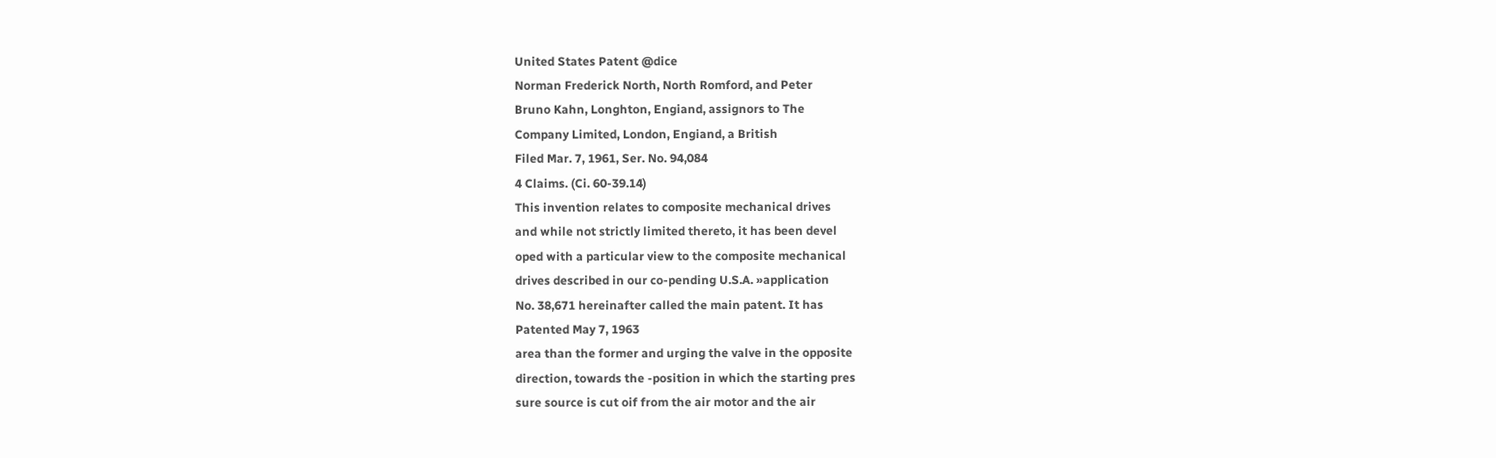United States Patent @dice
Norman Frederick North, North Romford, and Peter
Bruno Kahn, Longhton, Engiand, assignors to The
Company Limited, London, Engiand, a British
Filed Mar. 7, 1961, Ser. No. 94,084
4 Claims. (Ci. 60-39.14)
This invention relates to composite mechanical drives
and while not strictly limited thereto, it has been devel
oped with a particular view to the composite mechanical
drives described in our co-pending U.S.A. »application
No. 38,671 hereinafter called the main patent. It has
Patented May 7, 1963
area than the former and urging the valve in the opposite
direction, towards the -position in which the starting pres
sure source is cut oif from the air motor and the air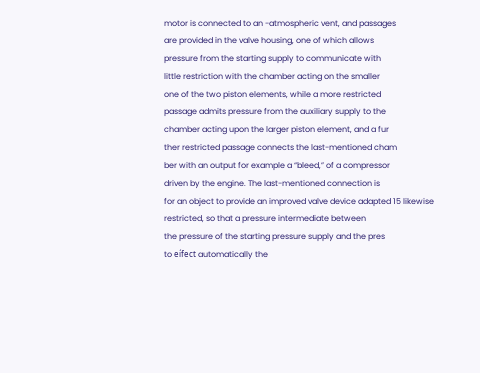motor is connected to an -atmospheric vent, and passages
are provided in the valve housing, one of which allows
pressure from the starting supply to communicate with
little restriction with the chamber acting on the smaller
one of the two piston elements, while a more restricted
passage admits pressure from the auxiliary supply to the
chamber acting upon the larger piston element, and a fur
ther restricted passage connects the last-mentioned cham
ber with an output for example a “bleed,” of a compressor
driven by the engine. The last-mentioned connection is
for an object to provide an improved valve device adapted 15 likewise restricted, so that a pressure intermediate between
the pressure of the starting pressure supply and the pres
to eífect automatically the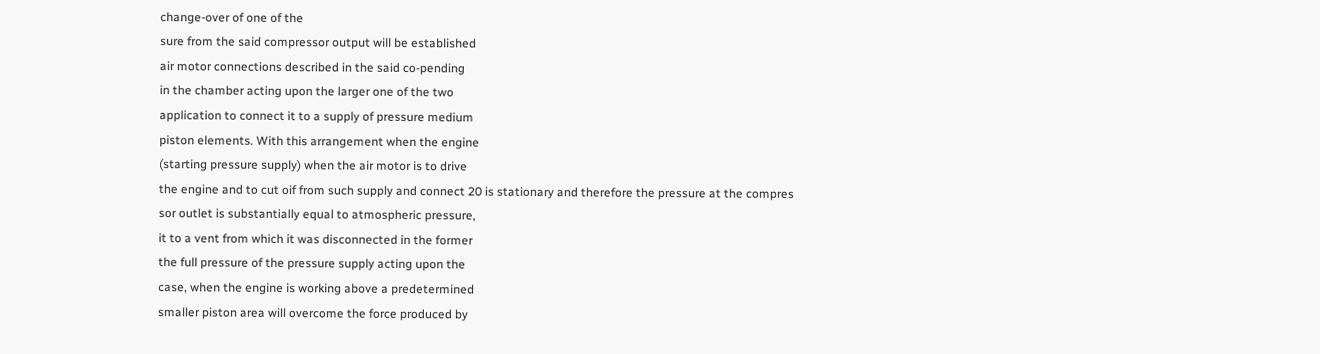change-over of one of the
sure from the said compressor output will be established
air motor connections described in the said co-pending
in the chamber acting upon the larger one of the two
application to connect it to a supply of pressure medium
piston elements. With this arrangement when the engine
(starting pressure supply) when the air motor is to drive
the engine and to cut oif from such supply and connect 20 is stationary and therefore the pressure at the compres
sor outlet is substantially equal to atmospheric pressure,
it to a vent from which it was disconnected in the former
the full pressure of the pressure supply acting upon the
case, when the engine is working above a predetermined
smaller piston area will overcome the force produced by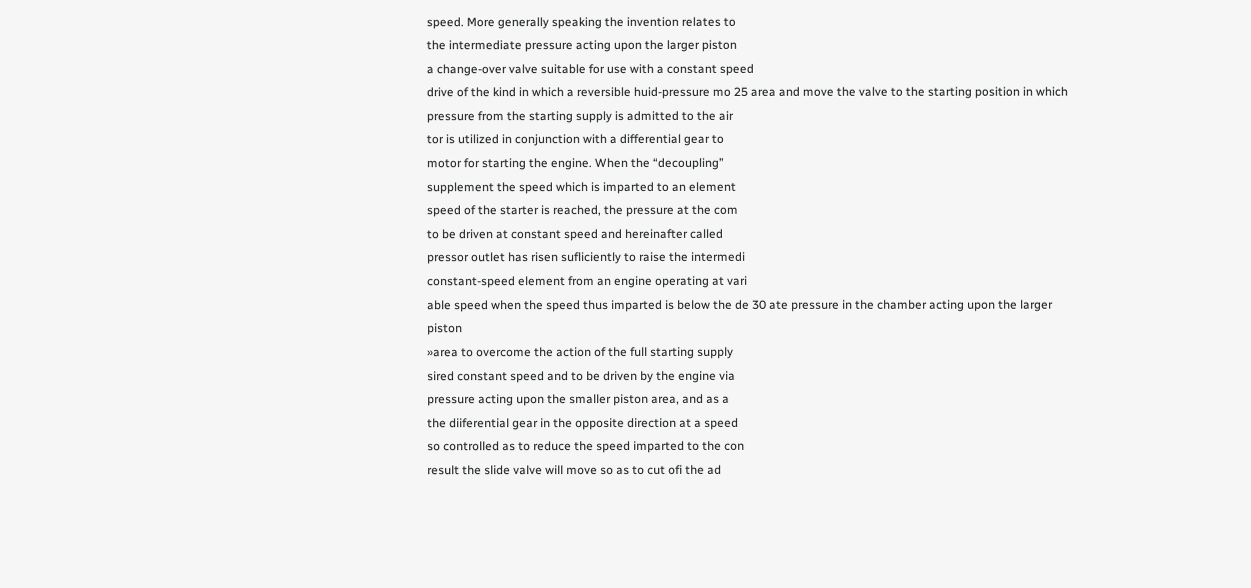speed. More generally speaking the invention relates to
the intermediate pressure acting upon the larger piston
a change-over valve suitable for use with a constant speed
drive of the kind in which a reversible huid-pressure mo 25 area and move the valve to the starting position in which
pressure from the starting supply is admitted to the air
tor is utilized in conjunction with a differential gear to
motor for starting the engine. When the “decoupling”
supplement the speed which is imparted to an element
speed of the starter is reached, the pressure at the com
to be driven at constant speed and hereinafter called
pressor outlet has risen sufliciently to raise the intermedi
constant-speed element from an engine operating at vari
able speed when the speed thus imparted is below the de 30 ate pressure in the chamber acting upon the larger piston
»area to overcome the action of the full starting supply
sired constant speed and to be driven by the engine via
pressure acting upon the smaller piston area, and as a
the diiferential gear in the opposite direction at a speed
so controlled as to reduce the speed imparted to the con
result the slide valve will move so as to cut ofi the ad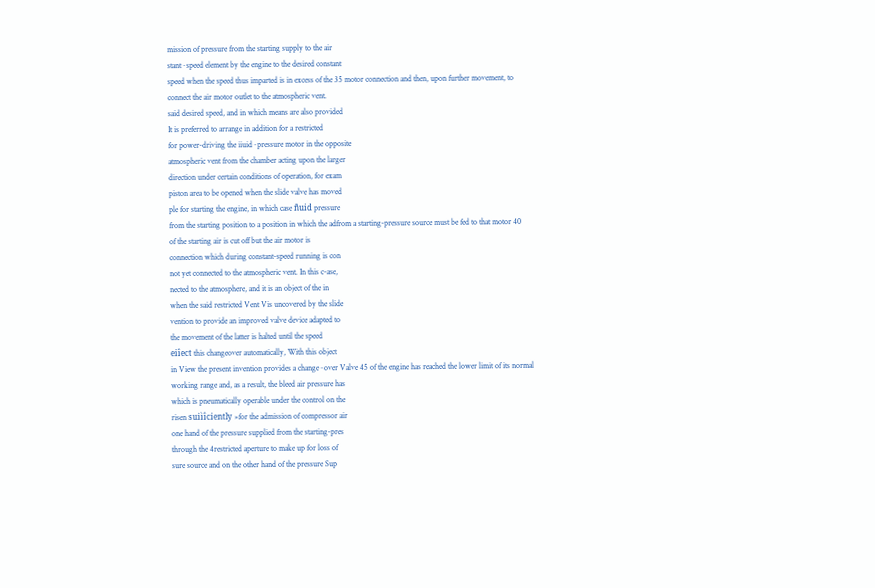mission of pressure from the starting supply to the air
stant~speed element by the engine to the desired constant
speed when the speed thus imparted is in excess of the 35 motor connection and then, upon further movement, to
connect the air motor outlet to the atmospheric vent.
said desired speed, and in which means are also provided
It is preferred to arrange in addition for a restricted
for power-driving the iiuid~pressure motor in the opposite
atmospheric vent from the chamber acting upon the larger
direction under certain conditions of operation, for exam
piston area to be opened when the slide valve has moved
ple for starting the engine, in which case ñuid pressure
from the starting position to a position in which the adfrom a starting-pressure source must be fed to that motor 40
of the starting air is cut off but the air motor is
connection which during constant-speed running is con
not yet connected to the atmospheric vent. In this c-ase,
nected to the atmosphere, and it is an object of the in
when the said restricted Vent Vis uncovered by the slide
vention to provide an improved valve device adapted to
the movement of the latter is halted until the speed
eiîect this changeover automatically, With this object
in View the present invention provides a change~over Valve 45 of the engine has reached the lower limit of its normal
working range and, as a result, the bleed air pressure has
which is pneumatically operable under the control on the
risen suiìîciently »for the admission of compressor air
one hand of the pressure supplied from the starting-pres
through the 4restricted aperture to make up for loss of
sure source and on the other hand of the pressure Sup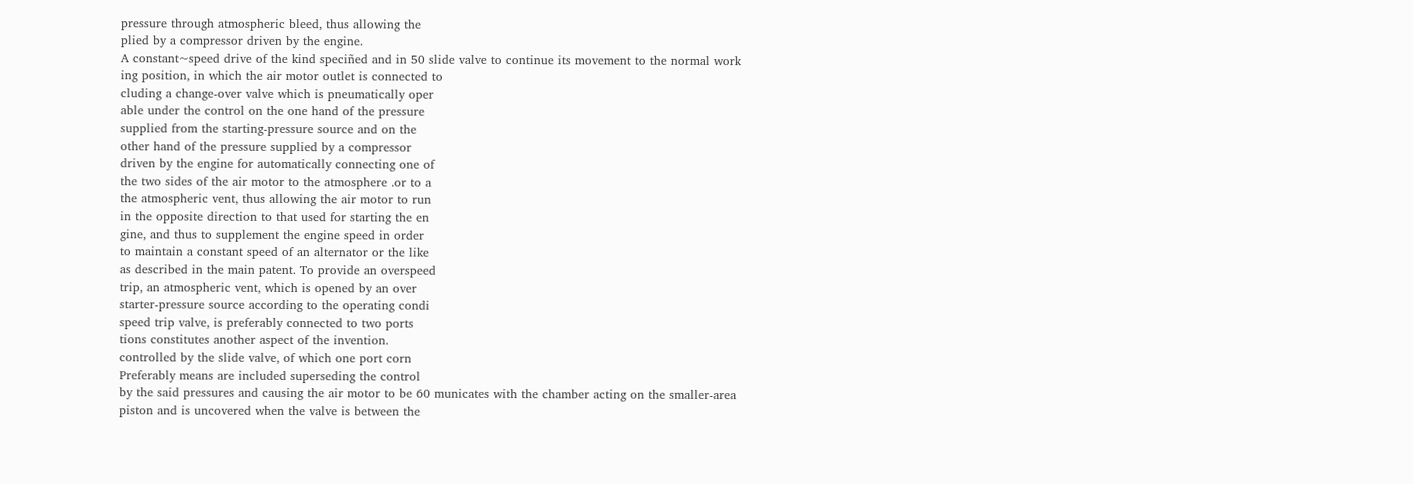pressure through atmospheric bleed, thus allowing the
plied by a compressor driven by the engine.
A constant~speed drive of the kind speciñed and in 50 slide valve to continue its movement to the normal work
ing position, in which the air motor outlet is connected to
cluding a change-over valve which is pneumatically oper
able under the control on the one hand of the pressure
supplied from the starting-pressure source and on the
other hand of the pressure supplied by a compressor
driven by the engine for automatically connecting one of
the two sides of the air motor to the atmosphere .or to a
the atmospheric vent, thus allowing the air motor to run
in the opposite direction to that used for starting the en
gine, and thus to supplement the engine speed in order
to maintain a constant speed of an alternator or the like
as described in the main patent. To provide an overspeed
trip, an atmospheric vent, which is opened by an over
starter-pressure source according to the operating condi
speed trip valve, is preferably connected to two ports
tions constitutes another aspect of the invention.
controlled by the slide valve, of which one port corn
Preferably means are included superseding the control
by the said pressures and causing the air motor to be 60 municates with the chamber acting on the smaller-area
piston and is uncovered when the valve is between the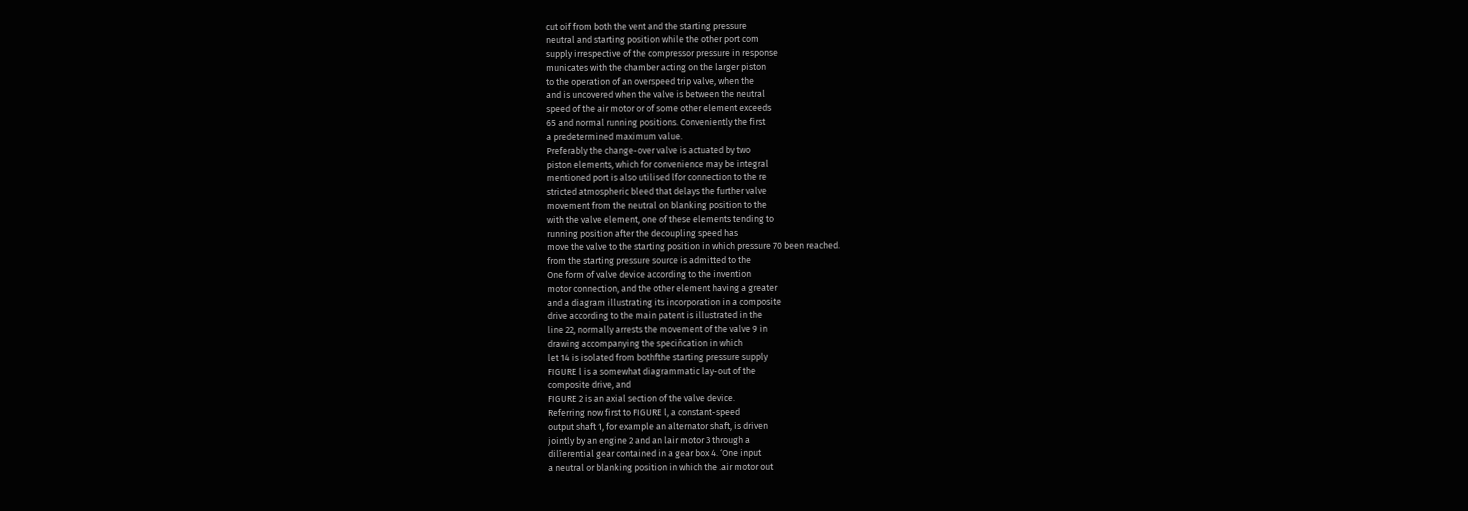cut oif from both the vent and the starting pressure
neutral and starting position while the other port com
supply irrespective of the compressor pressure in response
municates with the chamber acting on the larger piston
to the operation of an overspeed trip valve, when the
and is uncovered when the valve is between the neutral
speed of the air motor or of some other element exceeds
65 and normal running positions. Conveniently the first
a predetermined maximum value.
Preferably the change-over valve is actuated by two
piston elements, which for convenience may be integral
mentioned port is also utilised lfor connection to the re
stricted atmospheric bleed that delays the further valve
movement from the neutral on blanking position to the
with the valve element, one of these elements tending to
running position after the decoupling speed has
move the valve to the starting position in which pressure 70 been reached.
from the starting pressure source is admitted to the
One form of valve device according to the invention
motor connection, and the other element having a greater
and a diagram illustrating its incorporation in a composite
drive according to the main patent is illustrated in the
line 22, normally arrests the movement of the valve 9 in
drawing accompanying the speciñcation in which
let 14 is isolated from bothfthe starting pressure supply
FIGURE l is a somewhat diagrammatic lay-out of the
composite drive, and
FIGURE 2 is an axial section of the valve device.
Referring now first to FIGURE l, a constant-speed
output shaft 1, for example an alternator shaft, is driven
jointly by an engine 2 and an lair motor 3 through a
dilîerential gear contained in a gear box 4. ‘One input
a neutral or blanking position in which the .air motor out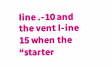line .-10 and the vent l-ine 15 when the “starter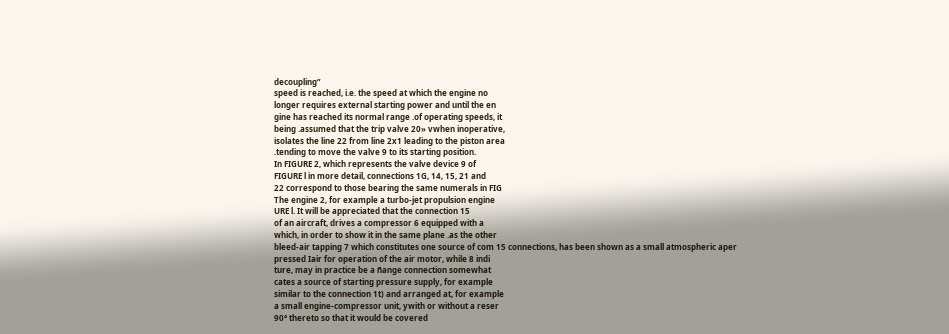decoupling”
speed is reached, i.e. the speed at which the engine no
longer requires external starting power and until the en
gine has reached its normal range .of operating speeds, it
being .assumed that the trip valve 20» vwhen inoperative,
isolates the line 22 from line 2x1 leading to the piston area
.tending to move the valve 9 to its starting position.
In FIGURE 2, which represents the valve device 9 of
FIGURE l in more detail, connections 1G, 14, 15, 21 and
22 correspond to those bearing the same numerals in FIG
The engine 2, for example a turbo-jet propulsion engine
URE l. It will be appreciated that the connection 15
of an aircraft, drives a compressor 6 equipped with a
which, in order to show it in the same plane .as the other
bleed-air tapping 7 which constitutes one source of com 15 connections, has been shown as a small atmospheric aper
pressed Iair for operation of the air motor, while 8 indi
ture, may in practice be a ñange connection somewhat
cates a source of starting pressure supply, for example
similar to the connection 1t) and arranged at, for example
a small engine-compressor unit, ywith or without a reser
90° thereto so that it would be covered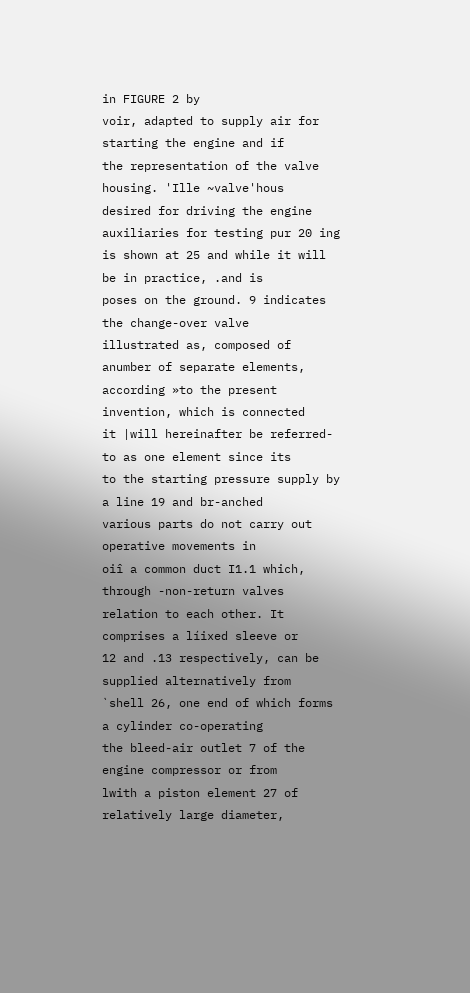in FIGURE 2 by
voir, adapted to supply air for starting the engine and if
the representation of the valve housing. 'Ille ~valve'hous
desired for driving the engine auxiliaries for testing pur 20 ing is shown at 25 and while it will be in practice, .and is
poses on the ground. 9 indicates the change-over valve
illustrated as, composed of anumber of separate elements,
according »to the present invention, which is connected
it |will hereinafter be referred-to as one element since its
to the starting pressure supply by a line 19 and br-anched
various parts do not carry out operative movements in
oiî a common duct I1.1 which, through -non-return valves
relation to each other. It comprises a líixed sleeve or
12 and .13 respectively, can be supplied alternatively from
`shell 26, one end of which forms a cylinder co-operating
the bleed-air outlet 7 of the engine compressor or from
lwith a piston element 27 of relatively large diameter,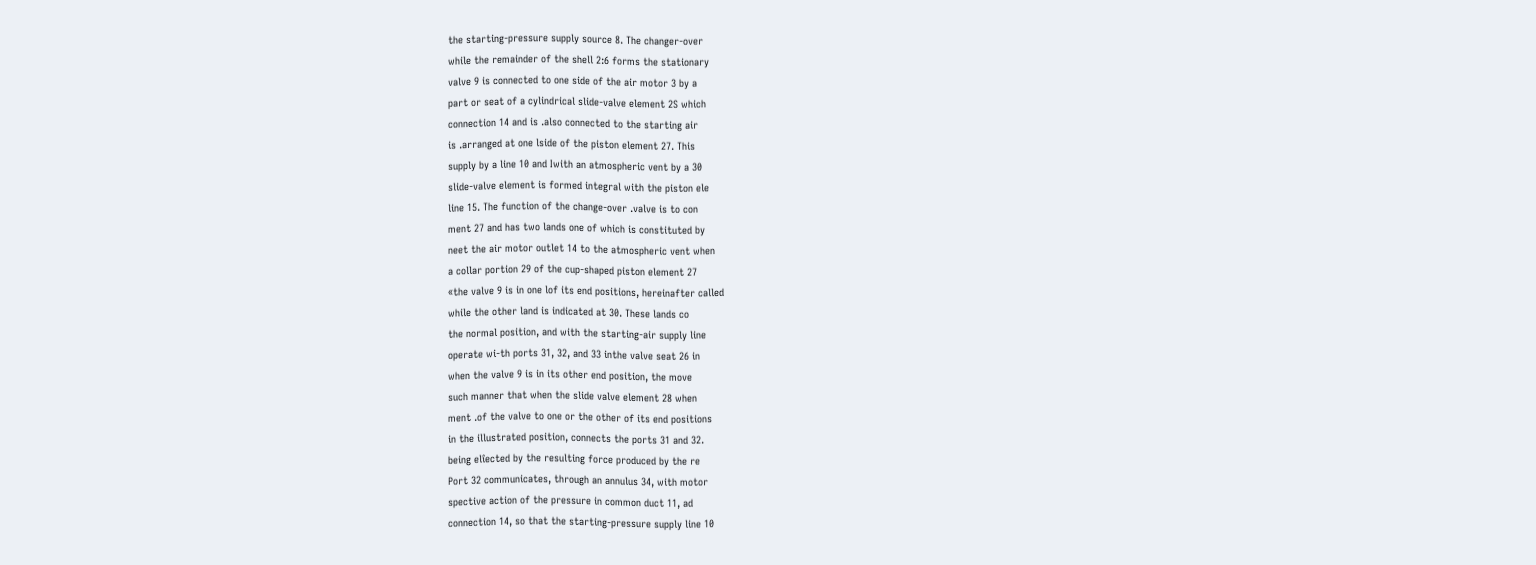the starting-pressure supply source 8. The changer-over
while the remainder of the shell 2:6 forms the stationary
valve 9 is connected to one side of the air motor 3 by a
part or seat of a cylindrical slide-valve element 2S which
connection 14 and is .also connected to the starting air
is .arranged at one lside of the piston element 27. This
supply by a line 10 and Iwith an atmospheric vent by a 30
slide-valve element is formed integral with the piston ele
line 15. The function of the change-over .valve is to con
ment 27 and has two lands one of which is constituted by
neet the air motor outlet 14 to the atmospheric vent when
a collar portion 29 of the cup-shaped piston element 27
«the valve 9 is in one lof its end positions, hereinafter called
while the other land is indicated at 30. These lands co
the normal position, and with the starting-air supply line
operate wi-th ports 31, 32, and 33 inthe valve seat 26 in
when the valve 9 is in its other end position, the move
such manner that when the slide valve element 28 when
ment .of the valve to one or the other of its end positions
in the illustrated position, connects the ports 31 and 32.
being elîected by the resulting force produced by the re
Port 32 communicates, through an annulus 34, with motor
spective action of the pressure in common duct 11, ad
connection 14, so that the starting-pressure supply line 10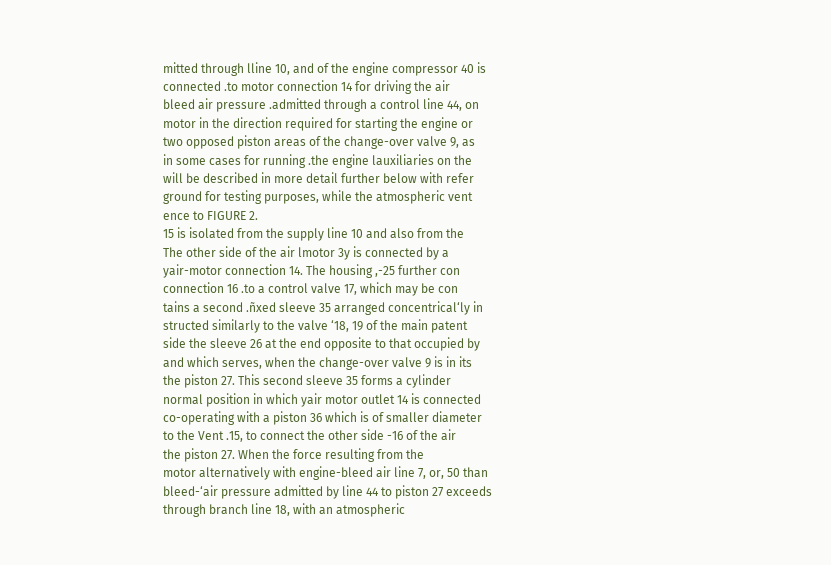mitted through lline 10, and of the engine compressor 40 is
connected .to motor connection 14 for driving the air
bleed air pressure .admitted through a control line 44, on
motor in the direction required for starting the engine or
two opposed piston areas of the change-over valve 9, as
in some cases for running .the engine lauxiliaries on the
will be described in more detail further below with refer
ground for testing purposes, while the atmospheric vent
ence to FIGURE 2.
15 is isolated from the supply line 10 and also from the
The other side of the air lmotor 3y is connected by a
yair-motor connection 14. The housing ,-25 further con
connection 16 .to a control valve 17, which may be con
tains a second .ñxed sleeve 35 arranged concentrical‘ly in
structed similarly to the valve ‘18, 19 of the main patent
side the sleeve 26 at the end opposite to that occupied by
and which serves, when the change-over valve 9 is in its
the piston 27. This second sleeve 35 forms a cylinder
normal position in which yair motor outlet 14 is connected
co-operating with a piston 36 which is of smaller diameter
to the Vent .15, to connect the other side -16 of the air
the piston 27. When the force resulting from the
motor alternatively with engine-bleed air line 7, or, 50 than
bleed-‘air pressure admitted by line 44 to piston 27 exceeds
through branch line 18, with an atmospheric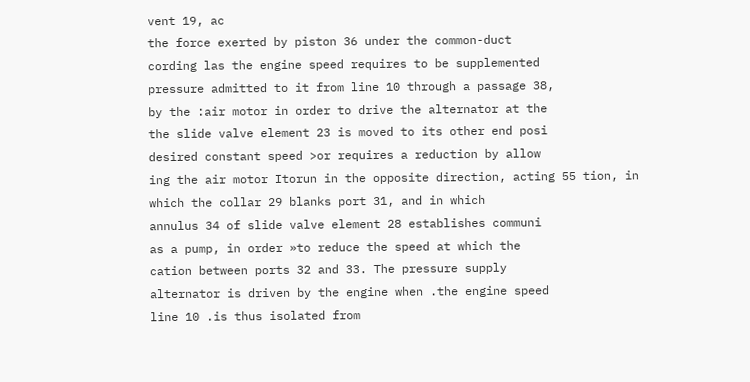vent 19, ac
the force exerted by piston 36 under the common-duct
cording las the engine speed requires to be supplemented
pressure admitted to it from line 10 through a passage 38,
by the :air motor in order to drive the alternator at the
the slide valve element 23 is moved to its other end posi
desired constant speed >or requires a reduction by allow
ing the air motor Itorun in the opposite direction, acting 55 tion, in which the collar 29 blanks port 31, and in which
annulus 34 of slide valve element 28 establishes communi
as a pump, in order »to reduce the speed at which the
cation between ports 32 and 33. The pressure supply
alternator is driven by the engine when .the engine speed
line 10 .is thus isolated from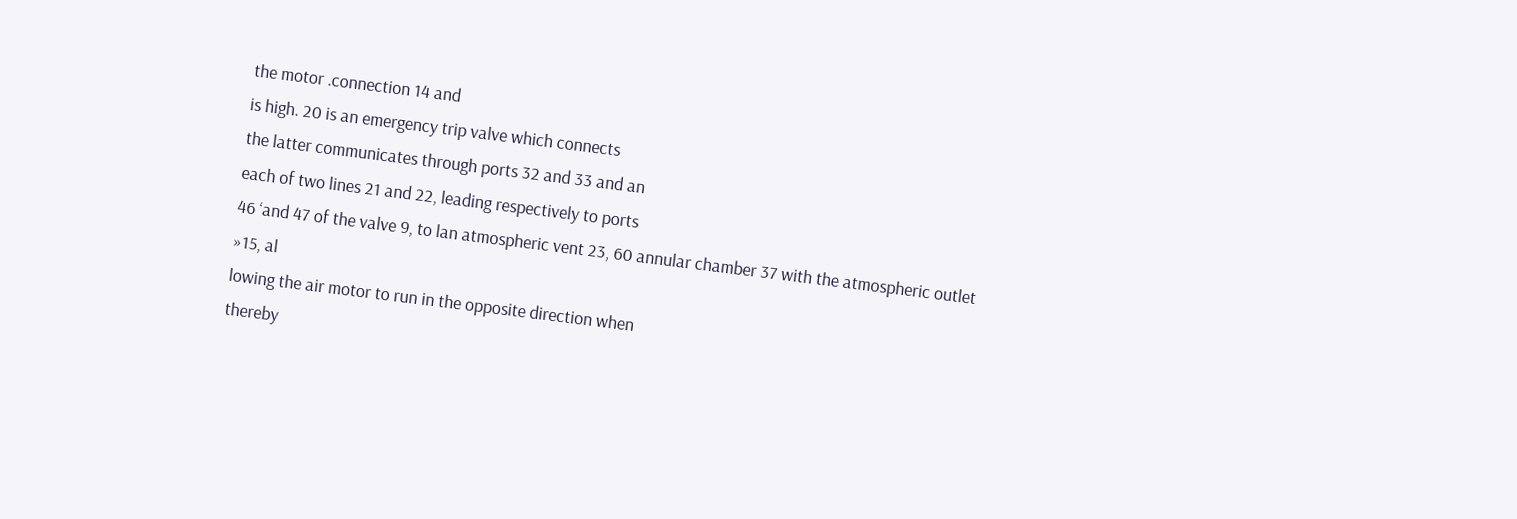the motor .connection 14 and
is high. 20 is an emergency trip valve which connects
the latter communicates through ports 32 and 33 and an
each of two lines 21 and 22, leading respectively to ports
46 ‘and 47 of the valve 9, to lan atmospheric vent 23, 60 annular chamber 37 with the atmospheric outlet »15, al
lowing the air motor to run in the opposite direction when
thereby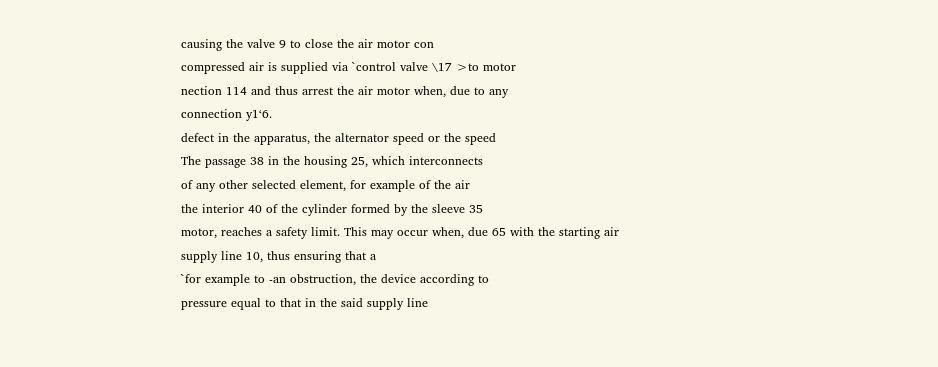causing the valve 9 to close the air motor con
compressed air is supplied via `control valve \17 >to motor
nection 114 and thus arrest the air motor when, due to any
connection y1‘6.
defect in the apparatus, the alternator speed or the speed
The passage 38 in the housing 25, which interconnects
of any other selected element, for example of the air
the interior 40 of the cylinder formed by the sleeve 35
motor, reaches a safety limit. This may occur when, due 65 with the starting air supply line 10, thus ensuring that a
`for example to -an obstruction, the device according to
pressure equal to that in the said supply line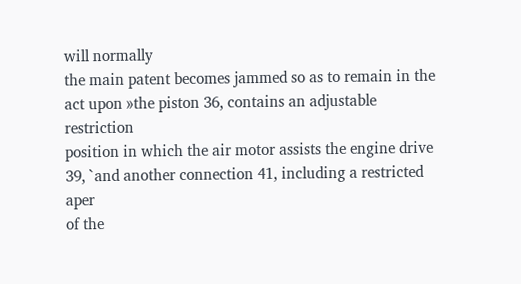will normally
the main patent becomes jammed so as to remain in the
act upon »the piston 36, contains an adjustable restriction
position in which the air motor assists the engine drive
39, `and another connection 41, including a restricted aper
of the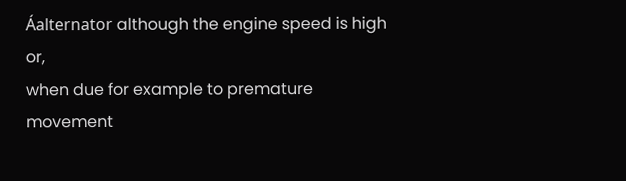Áalternator although the engine speed is high or,
when due for example to premature movement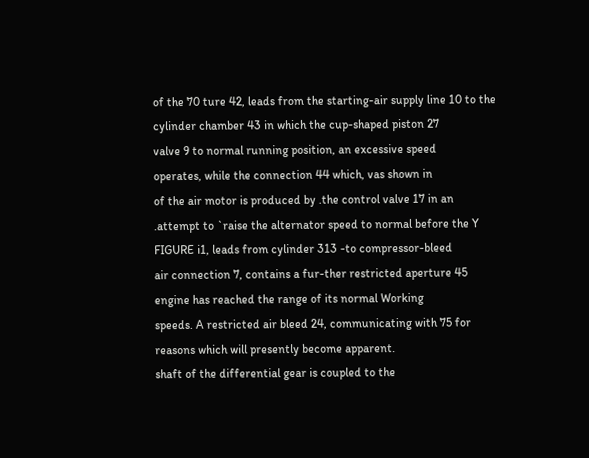of the 70 ture 42, leads from the starting-air supply line 10 to the
cylinder chamber 43 in which the cup-shaped piston 27
valve 9 to normal running position, an excessive speed
operates, while the connection 44 which, vas shown in
of the air motor is produced by .the control valve 17 in an
.attempt to `raise the alternator speed to normal before the Y FIGURE i1, leads from cylinder 313 -to compressor-bleed
air connection 7, contains a fur-ther restricted aperture 45
engine has reached the range of its normal Working
speeds. A restricted air bleed 24, communicating with 75 for reasons which will presently become apparent.
shaft of the differential gear is coupled to the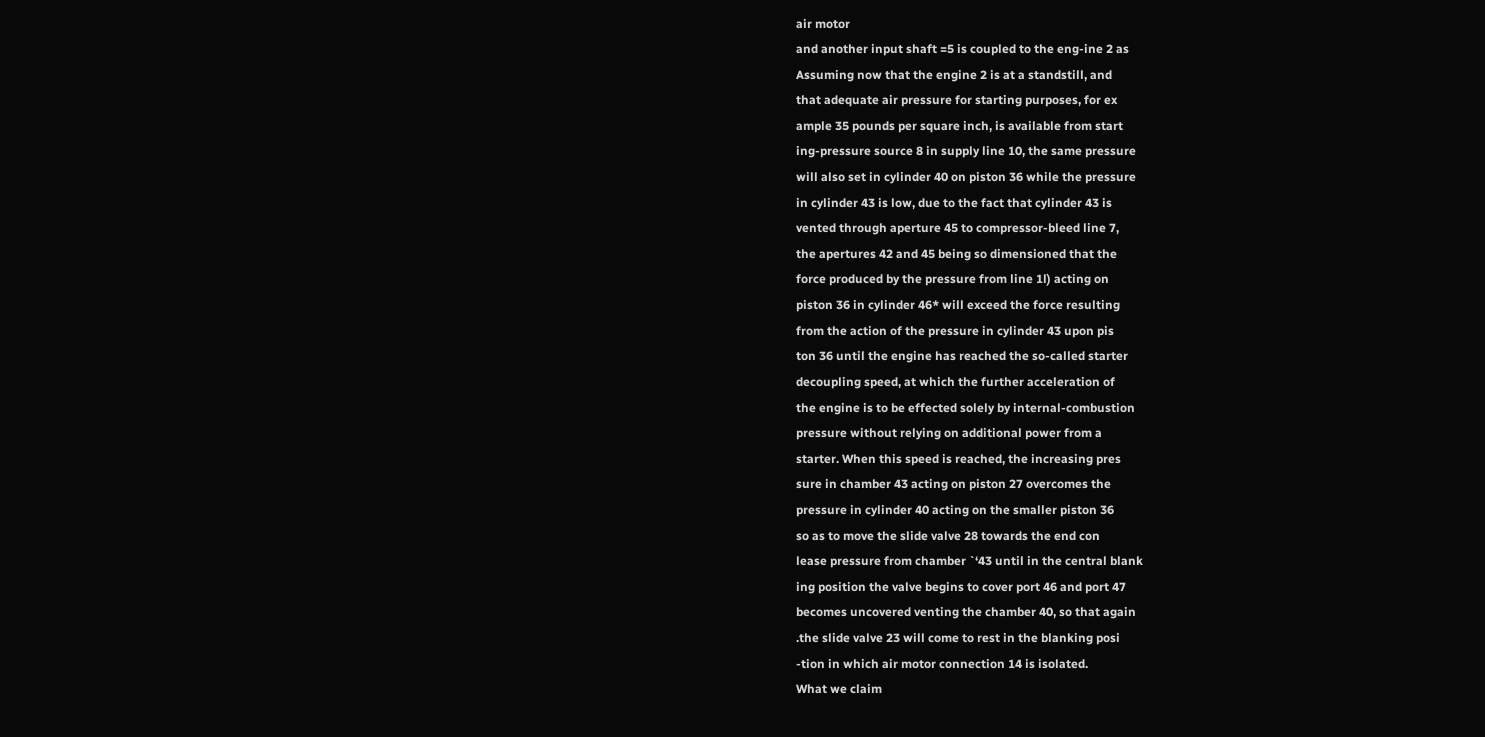air motor
and another input shaft =5 is coupled to the eng-ine 2 as
Assuming now that the engine 2 is at a standstill, and
that adequate air pressure for starting purposes, for ex
ample 35 pounds per square inch, is available from start
ing-pressure source 8 in supply line 10, the same pressure
will also set in cylinder 40 on piston 36 while the pressure
in cylinder 43 is low, due to the fact that cylinder 43 is
vented through aperture 45 to compressor-bleed line 7,
the apertures 42 and 45 being so dimensioned that the
force produced by the pressure from line 1l) acting on
piston 36 in cylinder 46* will exceed the force resulting
from the action of the pressure in cylinder 43 upon pis
ton 36 until the engine has reached the so-called starter
decoupling speed, at which the further acceleration of
the engine is to be effected solely by internal-combustion
pressure without relying on additional power from a
starter. When this speed is reached, the increasing pres
sure in chamber 43 acting on piston 27 overcomes the
pressure in cylinder 40 acting on the smaller piston 36
so as to move the slide valve 28 towards the end con
lease pressure from chamber `‘43 until in the central blank
ing position the valve begins to cover port 46 and port 47
becomes uncovered venting the chamber 40, so that again
.the slide valve 23 will come to rest in the blanking posi
-tion in which air motor connection 14 is isolated.
What we claim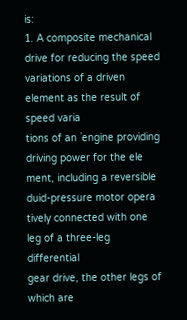is:
1. A composite mechanical drive for reducing the speed
variations of a driven element as the result of speed varia
tions of an `engine providing driving power for the ele
ment, including a reversible duid-pressure motor opera
tively connected with one leg of a three-leg differential
gear drive, the other legs of which are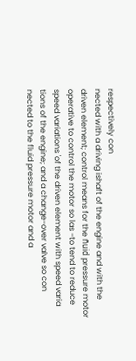respectively con
nected with a driving ishaft of the engine and with the
driven element; control means for the ñuid pressure motor
operative to control the motor so las -to tend to reduce
speed variations 'of the driven element with speed varia
tions of the engine; and a change-over valve so con
nected to the fluid pressure motor and a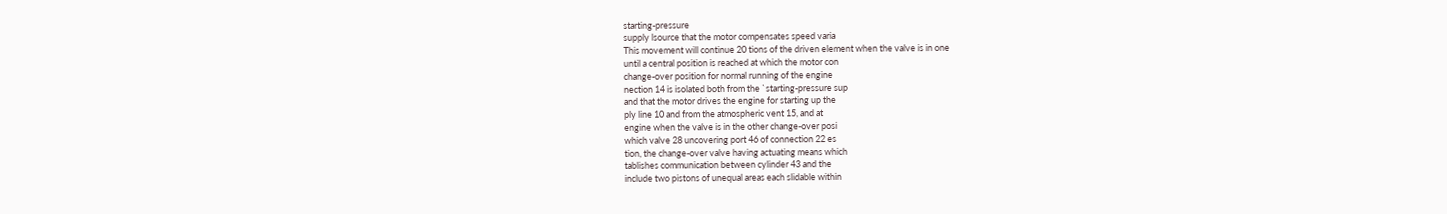starting-pressure
supply lsource that the motor compensates speed varia
This movement will continue 20 tions of the driven element when the valve is in one
until a central position is reached at which the motor con
change-over position for normal running of the engine
nection 14 is isolated both from the `starting-pressure sup
and that the motor drives the engine for starting up the
ply line 10 and from the atmospheric vent 15, and at
engine when the valve is in the other change-over posi
which valve 28 uncovering port 46 of connection 22 es
tion, the change-over valve having actuating means which
tablishes communication between cylinder 43 and the
include two pistons of unequal areas each slidable within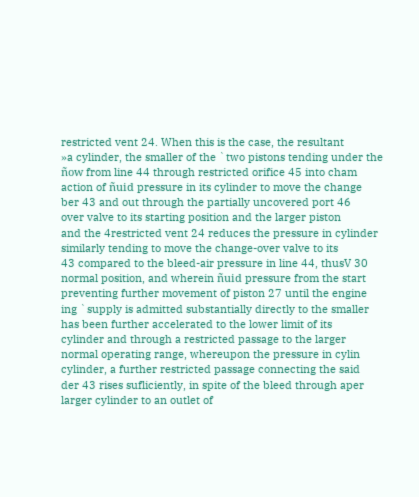restricted vent 24. When this is the case, the resultant
»a cylinder, the smaller of the `two pistons tending under the
ñow from line 44 through restricted orifice 45 into cham
action of ñuid pressure in its cylinder to move the change
ber 43 and out through the partially uncovered port 46
over valve to its starting position and the larger piston
and the 4restricted vent 24 reduces the pressure in cylinder
similarly tending to move the change-over valve to its
43 compared to the bleed-air pressure in line 44, thusV 30 normal position, and wherein ñuid pressure from the start
preventing further movement of piston 27 until the engine
ing `supply is admitted substantially directly to the smaller
has been further accelerated to the lower limit of its
cylinder and through a restricted passage to the larger
normal operating range, whereupon the pressure in cylin
cylinder, a further restricted passage connecting the said
der 43 rises sufliciently, in spite of the bleed through aper
larger cylinder to an outlet of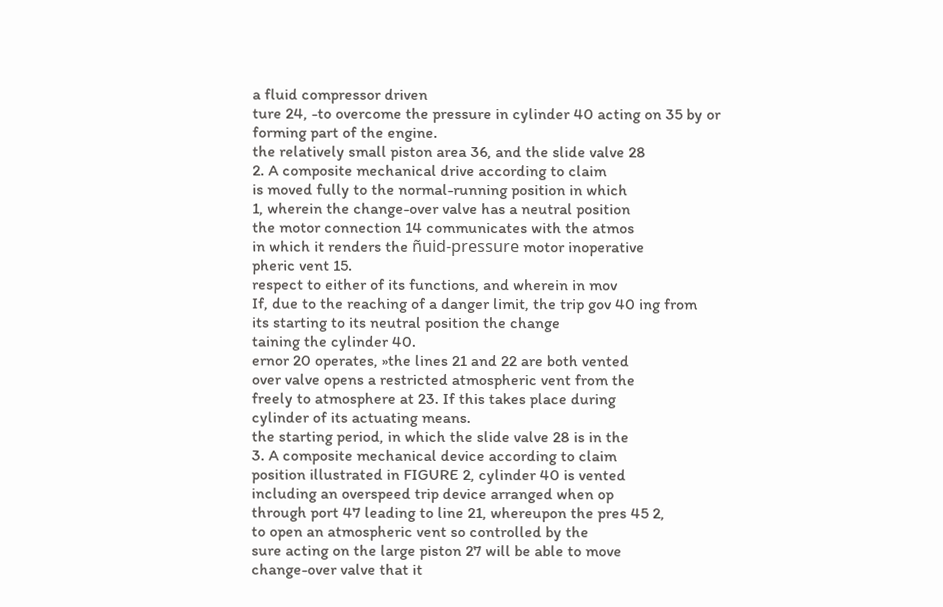a fluid compressor driven
ture 24, -to overcome the pressure in cylinder 40 acting on 35 by or forming part of the engine.
the relatively small piston area 36, and the slide valve 28
2. A composite mechanical drive according to claim
is moved fully to the normal-running position in which
1, wherein the change-over valve has a neutral position
the motor connection 14 communicates with the atmos
in which it renders the ñuid-pressure motor inoperative
pheric vent 15.
respect to either of its functions, and wherein in mov
If, due to the reaching of a danger limit, the trip gov 40 ing from
its starting to its neutral position the change
taining the cylinder 40.
ernor 20 operates, »the lines 21 and 22 are both vented
over valve opens a restricted atmospheric vent from the
freely to atmosphere at 23. If this takes place during
cylinder of its actuating means.
the starting period, in which the slide valve 28 is in the
3. A composite mechanical device according to claim
position illustrated in FIGURE 2, cylinder 40 is vented
including an overspeed trip device arranged when op
through port 47 leading to line 21, whereupon the pres 45 2,
to open an atmospheric vent so controlled by the
sure acting on the large piston 27 will be able to move
change-over valve that it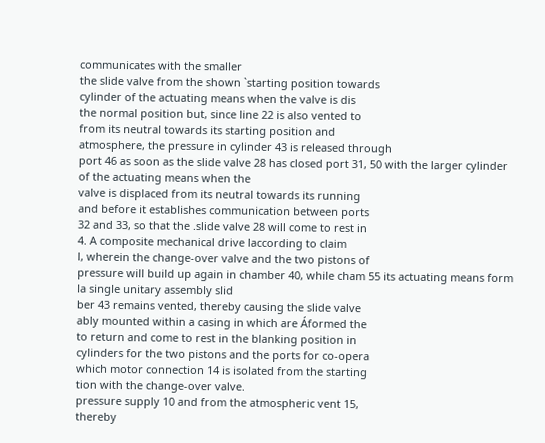communicates with the smaller
the slide valve from the shown `starting position towards
cylinder of the actuating means when the valve is dis
the normal position but, since line 22 is also vented to
from its neutral towards its starting position and
atmosphere, the pressure in cylinder 43 is released through
port 46 as soon as the slide valve 28 has closed port 31, 50 with the larger cylinder of the actuating means when the
valve is displaced from its neutral towards its running
and before it establishes communication between ports
32 and 33, so that the .slide valve 28 will come to rest in
4. A composite mechanical drive laccording to claim
l, wherein the change-over valve and the two pistons of
pressure will build up again in chamber 40, while cham 55 its actuating means form la single unitary assembly slid
ber 43 remains vented, thereby causing the slide valve
ably mounted within a casing in which are Áformed the
to return and come to rest in the blanking position in
cylinders for the two pistons and the ports for co-opera
which motor connection 14 is isolated from the starting
tion with the change-over valve.
pressure supply 10 and from the atmospheric vent 15,
thereby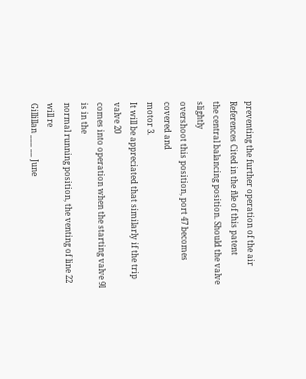preventing the further operation of the air
References Cited in the ñle of this patent
the central balancing position. Should the valve slightly
overshoot this position, port 47 becomes covered and
motor 3.
It will be appreciated that similarly if the trip valve 20
comes into operation when the starting valve 9l is in the
normal running position, the venting of line 22 will re
Gillillan ___ __ June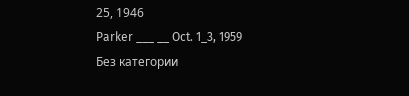25, 1946
Parker ___ __ Oct. 1_3, 1959
Без категории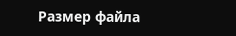Размер файла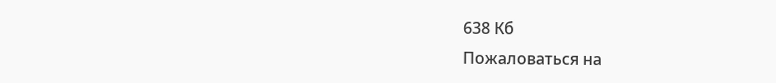638 Кб
Пожаловаться на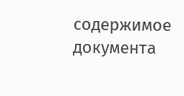содержимое документа